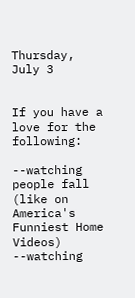Thursday, July 3


If you have a love for the following:

--watching people fall (like on America's Funniest Home Videos)
--watching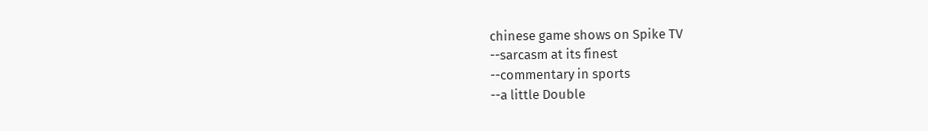chinese game shows on Spike TV
--sarcasm at its finest
--commentary in sports
--a little Double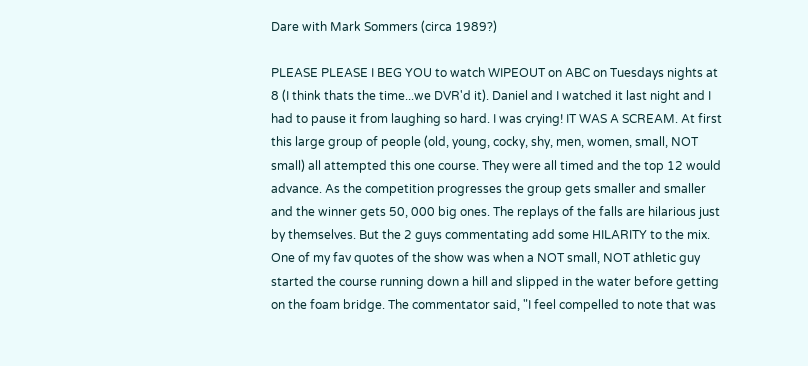Dare with Mark Sommers (circa 1989?)

PLEASE PLEASE I BEG YOU to watch WIPEOUT on ABC on Tuesdays nights at 8 (I think thats the time...we DVR'd it). Daniel and I watched it last night and I had to pause it from laughing so hard. I was crying! IT WAS A SCREAM. At first this large group of people (old, young, cocky, shy, men, women, small, NOT small) all attempted this one course. They were all timed and the top 12 would advance. As the competition progresses the group gets smaller and smaller and the winner gets 50, 000 big ones. The replays of the falls are hilarious just by themselves. But the 2 guys commentating add some HILARITY to the mix. One of my fav quotes of the show was when a NOT small, NOT athletic guy started the course running down a hill and slipped in the water before getting on the foam bridge. The commentator said, "I feel compelled to note that was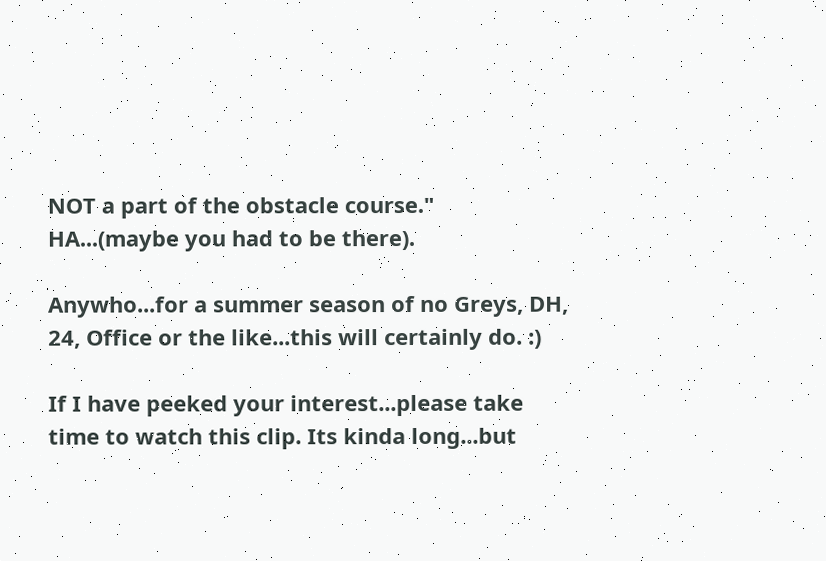NOT a part of the obstacle course." HA...(maybe you had to be there).

Anywho...for a summer season of no Greys, DH, 24, Office or the like...this will certainly do. :)

If I have peeked your interest...please take time to watch this clip. Its kinda long...but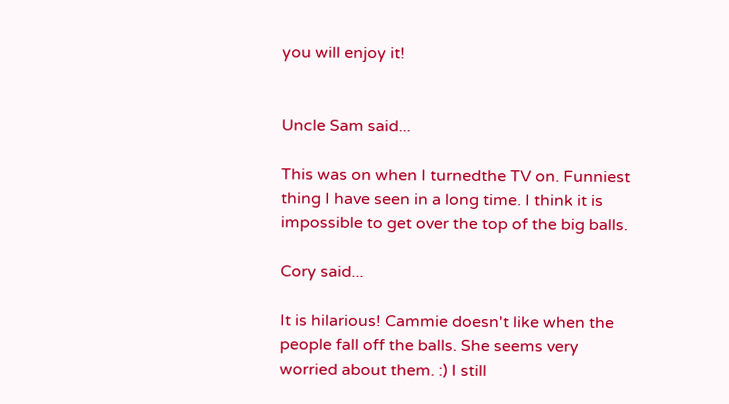you will enjoy it!


Uncle Sam said...

This was on when I turnedthe TV on. Funniest thing I have seen in a long time. I think it is impossible to get over the top of the big balls.

Cory said...

It is hilarious! Cammie doesn't like when the people fall off the balls. She seems very worried about them. :) I still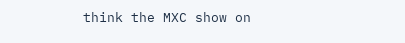think the MXC show on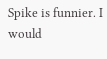Spike is funnier. I would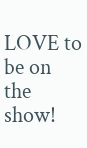LOVE to be on the show!